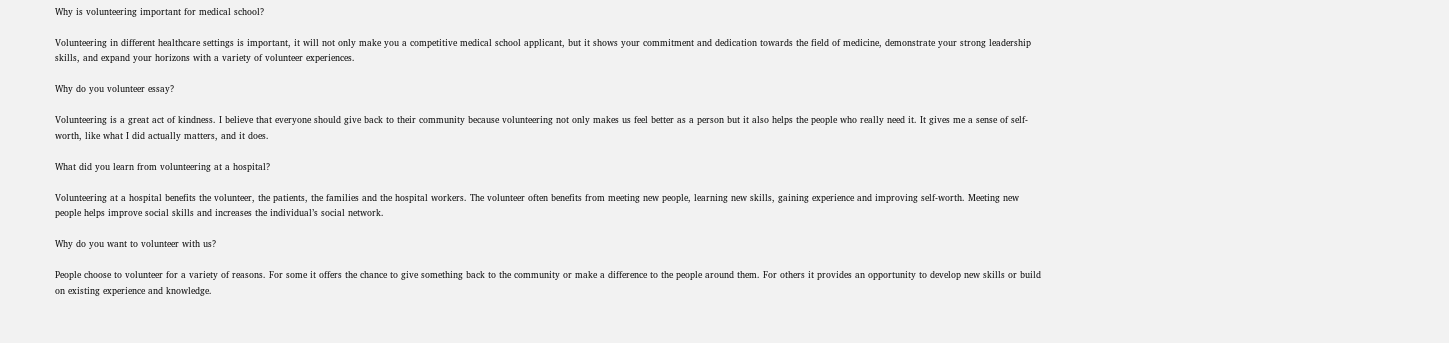Why is volunteering important for medical school?

Volunteering in different healthcare settings is important, it will not only make you a competitive medical school applicant, but it shows your commitment and dedication towards the field of medicine, demonstrate your strong leadership skills, and expand your horizons with a variety of volunteer experiences.

Why do you volunteer essay?

Volunteering is a great act of kindness. I believe that everyone should give back to their community because volunteering not only makes us feel better as a person but it also helps the people who really need it. It gives me a sense of self-worth, like what I did actually matters, and it does.

What did you learn from volunteering at a hospital?

Volunteering at a hospital benefits the volunteer, the patients, the families and the hospital workers. The volunteer often benefits from meeting new people, learning new skills, gaining experience and improving self-worth. Meeting new people helps improve social skills and increases the individual’s social network.

Why do you want to volunteer with us?

People choose to volunteer for a variety of reasons. For some it offers the chance to give something back to the community or make a difference to the people around them. For others it provides an opportunity to develop new skills or build on existing experience and knowledge.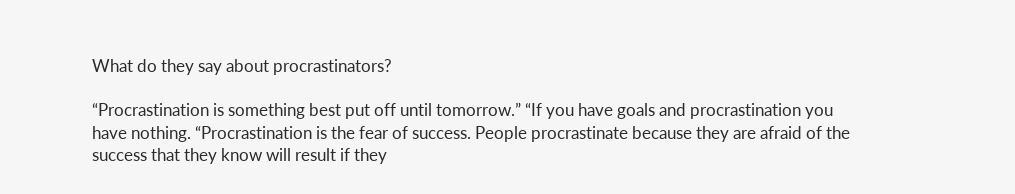What do they say about procrastinators?

“Procrastination is something best put off until tomorrow.” “If you have goals and procrastination you have nothing. “Procrastination is the fear of success. People procrastinate because they are afraid of the success that they know will result if they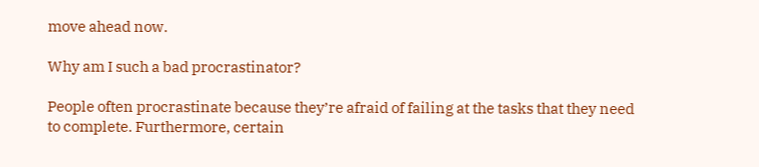move ahead now.

Why am I such a bad procrastinator?

People often procrastinate because they’re afraid of failing at the tasks that they need to complete. Furthermore, certain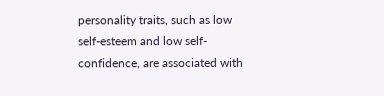personality traits, such as low self-esteem and low self-confidence, are associated with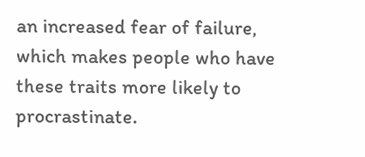an increased fear of failure, which makes people who have these traits more likely to procrastinate.